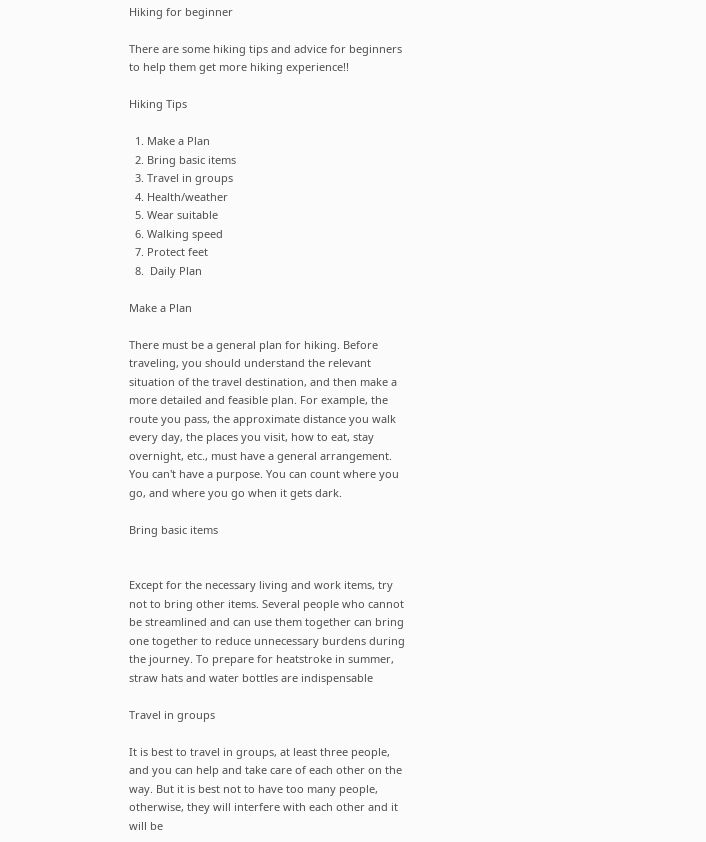Hiking for beginner

There are some hiking tips and advice for beginners to help them get more hiking experience!!

Hiking Tips

  1. Make a Plan
  2. Bring basic items
  3. Travel in groups
  4. Health/weather
  5. Wear suitable
  6. Walking speed
  7. Protect feet
  8.  Daily Plan

Make a Plan

There must be a general plan for hiking. Before traveling, you should understand the relevant situation of the travel destination, and then make a more detailed and feasible plan. For example, the route you pass, the approximate distance you walk every day, the places you visit, how to eat, stay overnight, etc., must have a general arrangement. You can't have a purpose. You can count where you go, and where you go when it gets dark.

Bring basic items


Except for the necessary living and work items, try not to bring other items. Several people who cannot be streamlined and can use them together can bring one together to reduce unnecessary burdens during the journey. To prepare for heatstroke in summer, straw hats and water bottles are indispensable

Travel in groups

It is best to travel in groups, at least three people, and you can help and take care of each other on the way. But it is best not to have too many people, otherwise, they will interfere with each other and it will be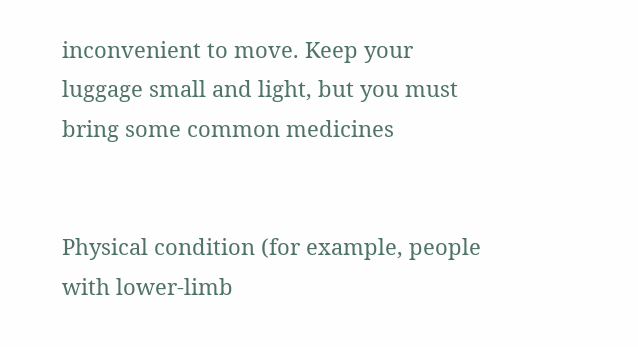inconvenient to move. Keep your luggage small and light, but you must bring some common medicines


Physical condition (for example, people with lower-limb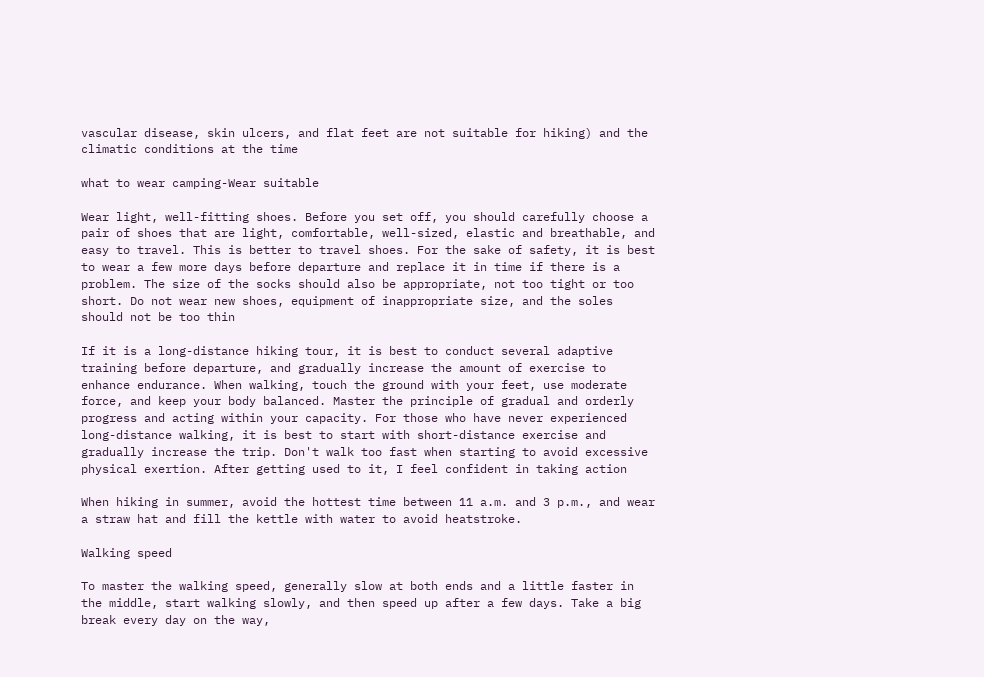vascular disease, skin ulcers, and flat feet are not suitable for hiking) and the climatic conditions at the time

what to wear camping-Wear suitable

Wear light, well-fitting shoes. Before you set off, you should carefully choose a pair of shoes that are light, comfortable, well-sized, elastic and breathable, and easy to travel. This is better to travel shoes. For the sake of safety, it is best to wear a few more days before departure and replace it in time if there is a problem. The size of the socks should also be appropriate, not too tight or too short. Do not wear new shoes, equipment of inappropriate size, and the soles should not be too thin

If it is a long-distance hiking tour, it is best to conduct several adaptive training before departure, and gradually increase the amount of exercise to enhance endurance. When walking, touch the ground with your feet, use moderate force, and keep your body balanced. Master the principle of gradual and orderly progress and acting within your capacity. For those who have never experienced long-distance walking, it is best to start with short-distance exercise and gradually increase the trip. Don't walk too fast when starting to avoid excessive physical exertion. After getting used to it, I feel confident in taking action

When hiking in summer, avoid the hottest time between 11 a.m. and 3 p.m., and wear a straw hat and fill the kettle with water to avoid heatstroke.

Walking speed

To master the walking speed, generally slow at both ends and a little faster in the middle, start walking slowly, and then speed up after a few days. Take a big break every day on the way,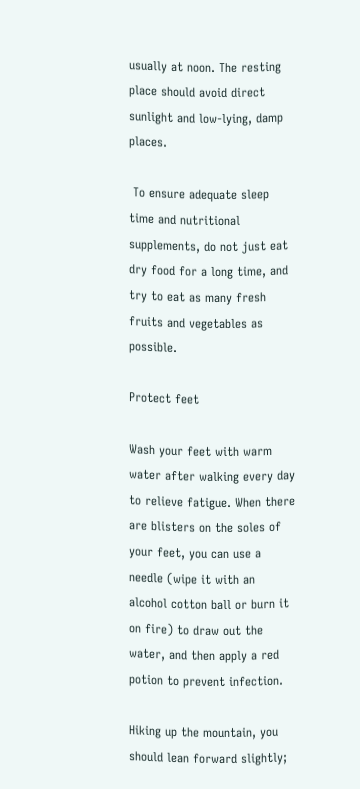usually at noon. The resting place should avoid direct sunlight and low-lying, damp places.

 To ensure adequate sleep time and nutritional supplements, do not just eat dry food for a long time, and try to eat as many fresh fruits and vegetables as possible.

Protect feet

Wash your feet with warm water after walking every day to relieve fatigue. When there are blisters on the soles of your feet, you can use a needle (wipe it with an alcohol cotton ball or burn it on fire) to draw out the water, and then apply a red potion to prevent infection.

Hiking up the mountain, you should lean forward slightly;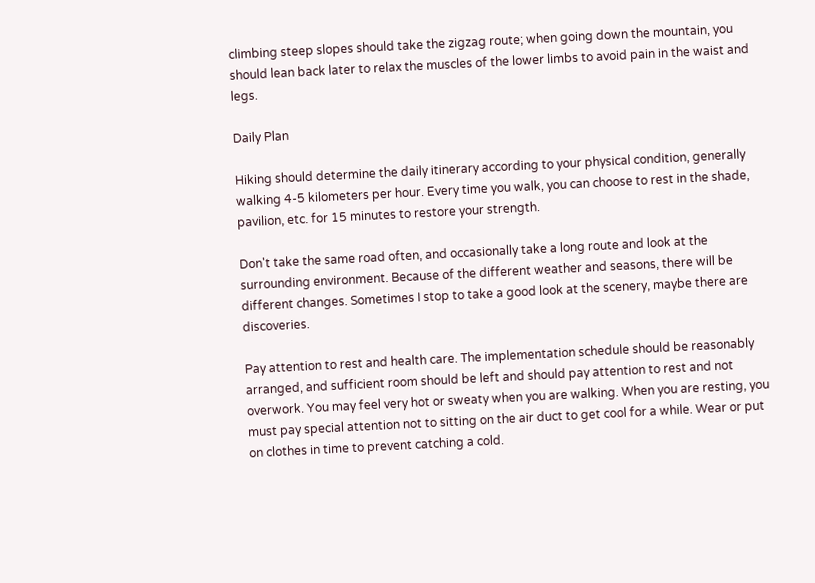climbing steep slopes should take the zigzag route; when going down the mountain, you should lean back later to relax the muscles of the lower limbs to avoid pain in the waist and legs.

Daily Plan

Hiking should determine the daily itinerary according to your physical condition, generally walking 4-5 kilometers per hour. Every time you walk, you can choose to rest in the shade, pavilion, etc. for 15 minutes to restore your strength.

Don't take the same road often, and occasionally take a long route and look at the surrounding environment. Because of the different weather and seasons, there will be different changes. Sometimes I stop to take a good look at the scenery, maybe there are discoveries.

Pay attention to rest and health care. The implementation schedule should be reasonably arranged, and sufficient room should be left and should pay attention to rest and not overwork. You may feel very hot or sweaty when you are walking. When you are resting, you must pay special attention not to sitting on the air duct to get cool for a while. Wear or put on clothes in time to prevent catching a cold.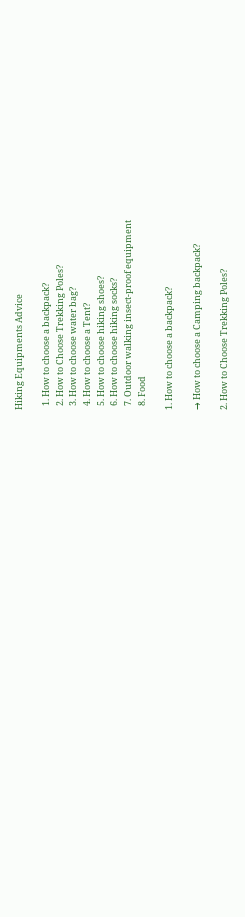Hiking Equipments Advice

  1. How to choose a backpack?
  2. How to Choose Trekking Poles?
  3. How to choose water bag?
  4. How to choose a Tent?
  5. How to choose hiking shoes?
  6. How to choose hiking socks?
  7. Outdoor walking insect-proof equipment
  8. Food

1. How to choose a backpack?

→ How to choose a Camping backpack?

2. How to Choose Trekking Poles?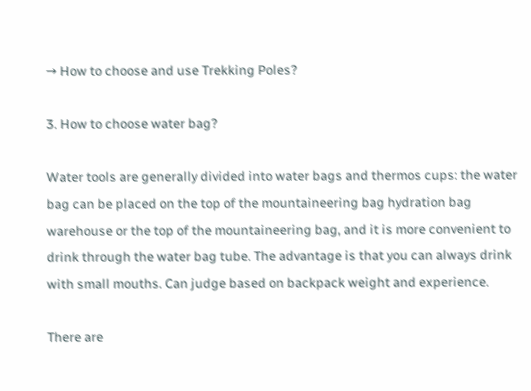→ How to choose and use Trekking Poles?

3. How to choose water bag?

Water tools are generally divided into water bags and thermos cups: the water bag can be placed on the top of the mountaineering bag hydration bag warehouse or the top of the mountaineering bag, and it is more convenient to drink through the water bag tube. The advantage is that you can always drink with small mouths. Can judge based on backpack weight and experience.

There are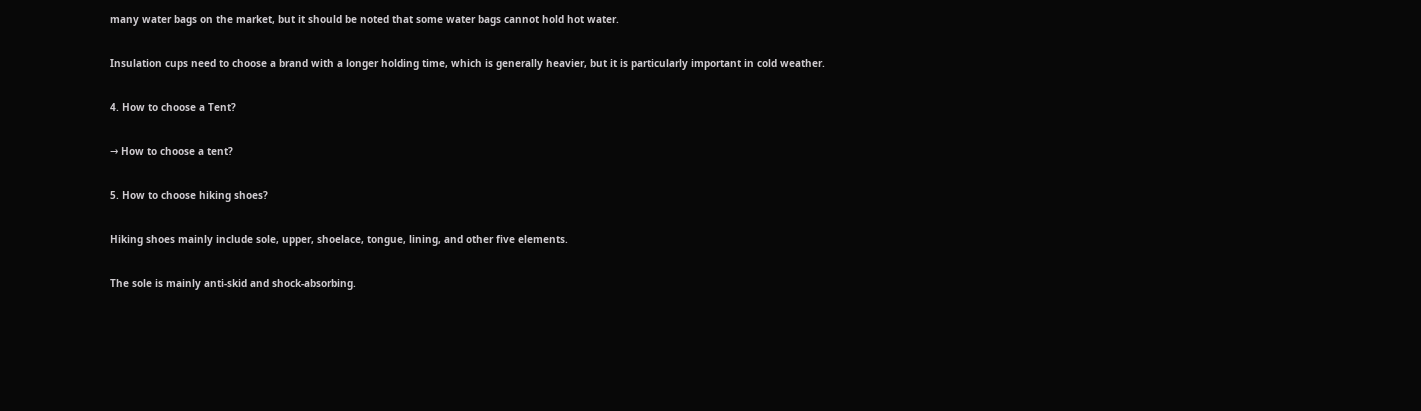many water bags on the market, but it should be noted that some water bags cannot hold hot water.

Insulation cups need to choose a brand with a longer holding time, which is generally heavier, but it is particularly important in cold weather.

4. How to choose a Tent?

→ How to choose a tent?

5. How to choose hiking shoes?

Hiking shoes mainly include sole, upper, shoelace, tongue, lining, and other five elements.

The sole is mainly anti-skid and shock-absorbing.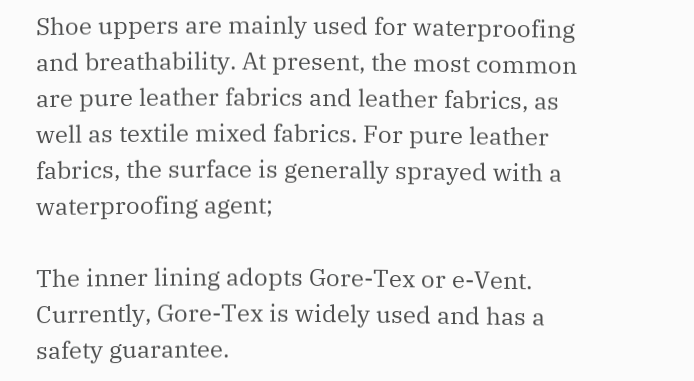Shoe uppers are mainly used for waterproofing and breathability. At present, the most common are pure leather fabrics and leather fabrics, as well as textile mixed fabrics. For pure leather fabrics, the surface is generally sprayed with a waterproofing agent;

The inner lining adopts Gore-Tex or e-Vent. Currently, Gore-Tex is widely used and has a safety guarantee.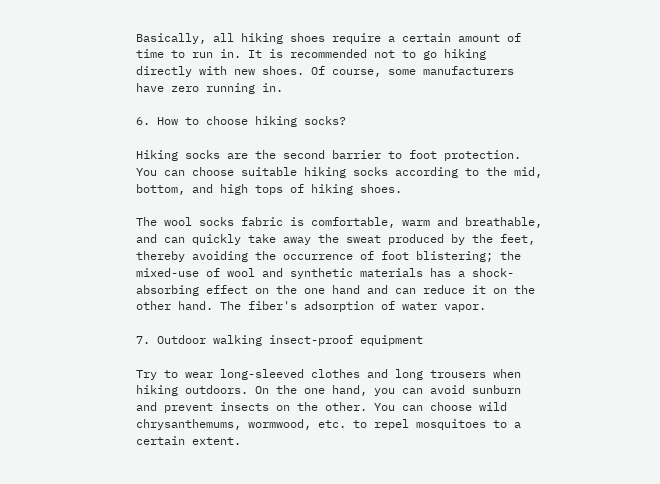Basically, all hiking shoes require a certain amount of time to run in. It is recommended not to go hiking directly with new shoes. Of course, some manufacturers have zero running in.

6. How to choose hiking socks?

Hiking socks are the second barrier to foot protection. You can choose suitable hiking socks according to the mid, bottom, and high tops of hiking shoes.

The wool socks fabric is comfortable, warm and breathable, and can quickly take away the sweat produced by the feet, thereby avoiding the occurrence of foot blistering; the mixed-use of wool and synthetic materials has a shock-absorbing effect on the one hand and can reduce it on the other hand. The fiber's adsorption of water vapor.

7. Outdoor walking insect-proof equipment

Try to wear long-sleeved clothes and long trousers when hiking outdoors. On the one hand, you can avoid sunburn and prevent insects on the other. You can choose wild chrysanthemums, wormwood, etc. to repel mosquitoes to a certain extent.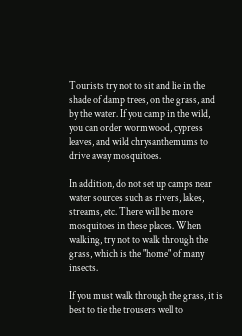Tourists try not to sit and lie in the shade of damp trees, on the grass, and by the water. If you camp in the wild, you can order wormwood, cypress leaves, and wild chrysanthemums to drive away mosquitoes.

In addition, do not set up camps near water sources such as rivers, lakes, streams, etc. There will be more mosquitoes in these places. When walking, try not to walk through the grass, which is the "home" of many insects.

If you must walk through the grass, it is best to tie the trousers well to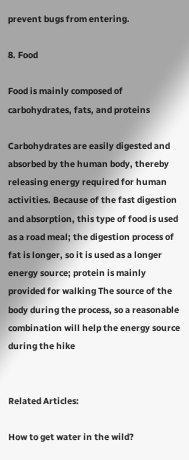prevent bugs from entering.

8. Food

Food is mainly composed of carbohydrates, fats, and proteins

Carbohydrates are easily digested and absorbed by the human body, thereby releasing energy required for human activities. Because of the fast digestion and absorption, this type of food is used as a road meal; the digestion process of fat is longer, so it is used as a longer energy source; protein is mainly provided for walking The source of the body during the process, so a reasonable combination will help the energy source during the hike


Related Articles:

How to get water in the wild?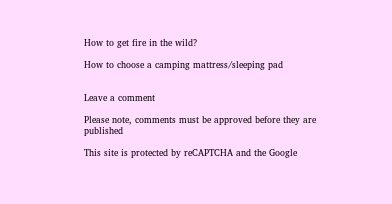How to get fire in the wild?

How to choose a camping mattress/sleeping pad


Leave a comment

Please note, comments must be approved before they are published

This site is protected by reCAPTCHA and the Google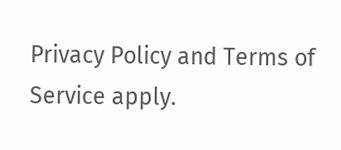Privacy Policy and Terms of Service apply.